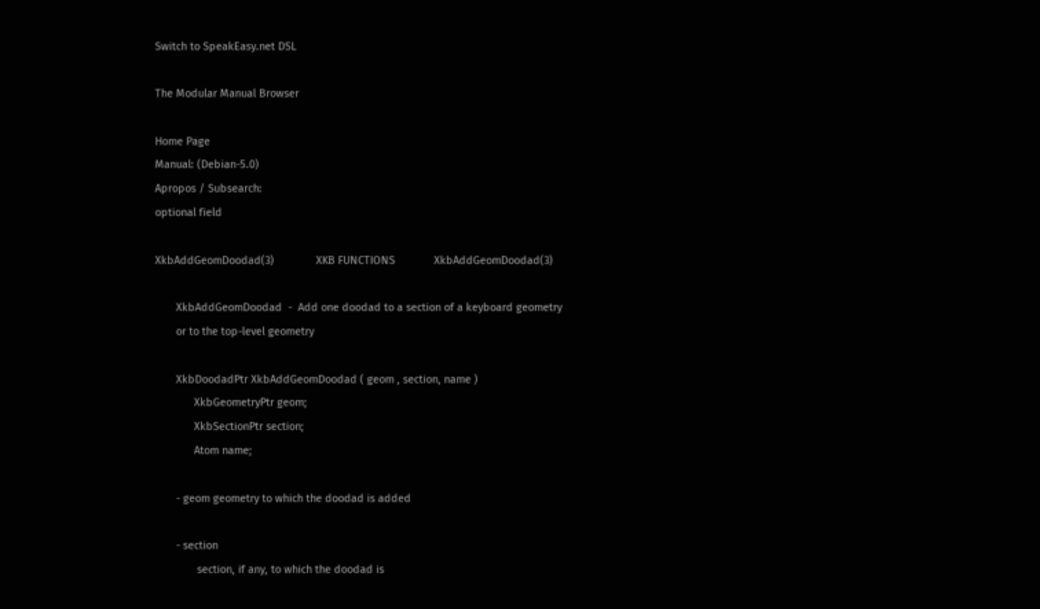Switch to SpeakEasy.net DSL

The Modular Manual Browser

Home Page
Manual: (Debian-5.0)
Apropos / Subsearch:
optional field

XkbAddGeomDoodad(3)              XKB FUNCTIONS             XkbAddGeomDoodad(3)

       XkbAddGeomDoodad  -  Add one doodad to a section of a keyboard geometry
       or to the top-level geometry

       XkbDoodadPtr XkbAddGeomDoodad ( geom , section, name )
             XkbGeometryPtr geom;
             XkbSectionPtr section;
             Atom name;

       - geom geometry to which the doodad is added

       - section
              section, if any, to which the doodad is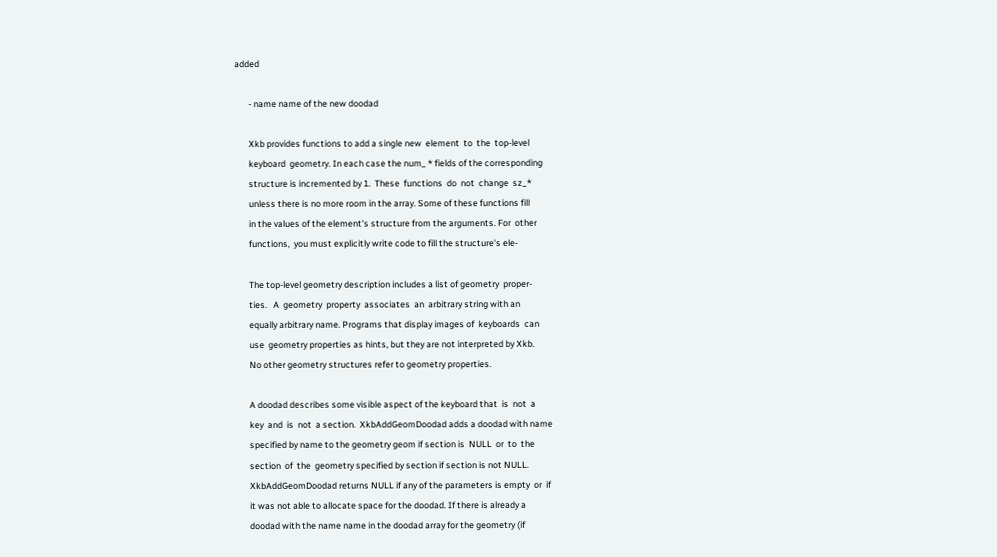added

       - name name of the new doodad

       Xkb provides functions to add a single new  element  to  the  top-level
       keyboard  geometry. In each case the num_ * fields of the corresponding
       structure is incremented by 1.  These  functions  do  not  change  sz_*
       unless there is no more room in the array. Some of these functions fill
       in the values of the element's structure from the arguments. For  other
       functions,  you must explicitly write code to fill the structure's ele-

       The top-level geometry description includes a list of geometry  proper-
       ties.   A  geometry  property  associates  an  arbitrary string with an
       equally arbitrary name. Programs that display images of  keyboards  can
       use  geometry properties as hints, but they are not interpreted by Xkb.
       No other geometry structures refer to geometry properties.

       A doodad describes some visible aspect of the keyboard that  is  not  a
       key  and  is  not  a section.  XkbAddGeomDoodad adds a doodad with name
       specified by name to the geometry geom if section is  NULL  or  to  the
       section  of  the  geometry specified by section if section is not NULL.
       XkbAddGeomDoodad returns NULL if any of the parameters is empty  or  if
       it was not able to allocate space for the doodad. If there is already a
       doodad with the name name in the doodad array for the geometry (if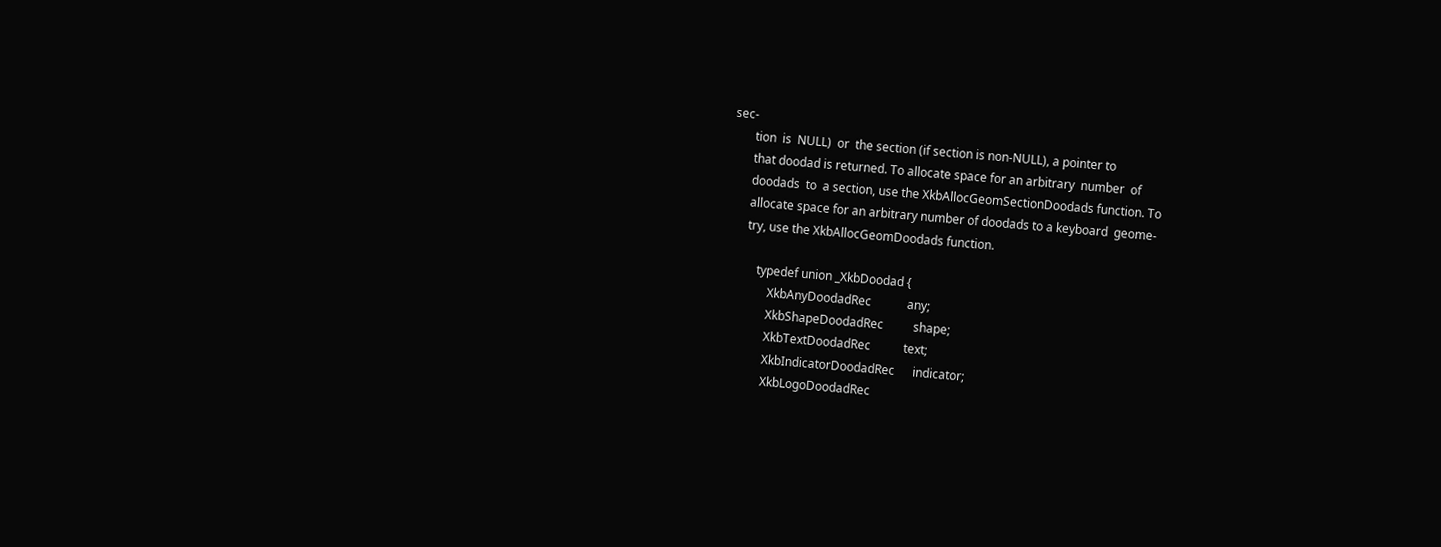sec-
       tion  is  NULL)  or  the section (if section is non-NULL), a pointer to
       that doodad is returned. To allocate space for an arbitrary  number  of
       doodads  to  a section, use the XkbAllocGeomSectionDoodads function. To
       allocate space for an arbitrary number of doodads to a keyboard  geome-
       try, use the XkbAllocGeomDoodads function.

           typedef union _XkbDoodad {
               XkbAnyDoodadRec            any;
               XkbShapeDoodadRec          shape;
               XkbTextDoodadRec           text;
               XkbIndicatorDoodadRec      indicator;
               XkbLogoDoodadRec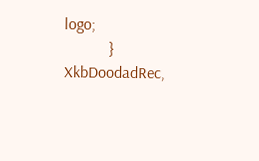logo;
           } XkbDoodadRec,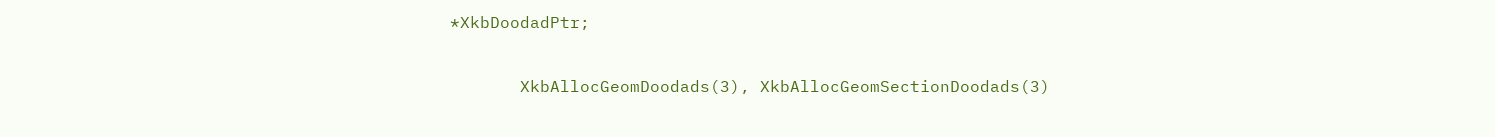*XkbDoodadPtr;

       XkbAllocGeomDoodads(3), XkbAllocGeomSectionDoodads(3)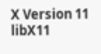X Version 11                     libX11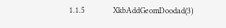1.1.5              XkbAddGeomDoodad(3)